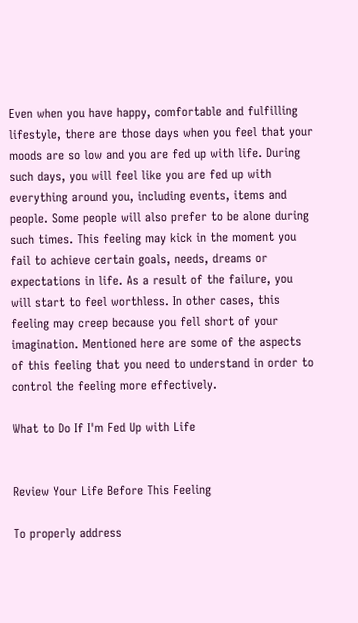Even when you have happy, comfortable and fulfilling lifestyle, there are those days when you feel that your moods are so low and you are fed up with life. During such days, you will feel like you are fed up with everything around you, including events, items and people. Some people will also prefer to be alone during such times. This feeling may kick in the moment you fail to achieve certain goals, needs, dreams or expectations in life. As a result of the failure, you will start to feel worthless. In other cases, this feeling may creep because you fell short of your imagination. Mentioned here are some of the aspects of this feeling that you need to understand in order to control the feeling more effectively.

What to Do If I'm Fed Up with Life


Review Your Life Before This Feeling

To properly address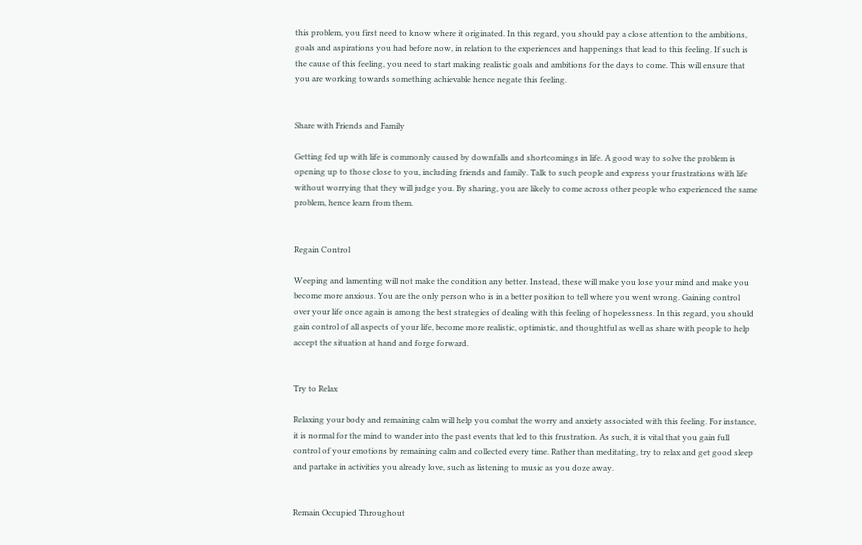this problem, you first need to know where it originated. In this regard, you should pay a close attention to the ambitions, goals and aspirations you had before now, in relation to the experiences and happenings that lead to this feeling. If such is the cause of this feeling, you need to start making realistic goals and ambitions for the days to come. This will ensure that you are working towards something achievable hence negate this feeling.


Share with Friends and Family

Getting fed up with life is commonly caused by downfalls and shortcomings in life. A good way to solve the problem is opening up to those close to you, including friends and family. Talk to such people and express your frustrations with life without worrying that they will judge you. By sharing, you are likely to come across other people who experienced the same problem, hence learn from them.


Regain Control

Weeping and lamenting will not make the condition any better. Instead, these will make you lose your mind and make you become more anxious. You are the only person who is in a better position to tell where you went wrong. Gaining control over your life once again is among the best strategies of dealing with this feeling of hopelessness. In this regard, you should gain control of all aspects of your life, become more realistic, optimistic, and thoughtful as well as share with people to help accept the situation at hand and forge forward.


Try to Relax

Relaxing your body and remaining calm will help you combat the worry and anxiety associated with this feeling. For instance, it is normal for the mind to wander into the past events that led to this frustration. As such, it is vital that you gain full control of your emotions by remaining calm and collected every time. Rather than meditating, try to relax and get good sleep and partake in activities you already love, such as listening to music as you doze away.


Remain Occupied Throughout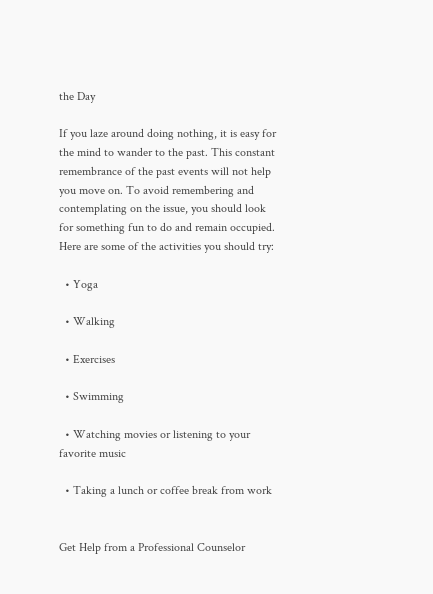the Day

If you laze around doing nothing, it is easy for the mind to wander to the past. This constant remembrance of the past events will not help you move on. To avoid remembering and contemplating on the issue, you should look for something fun to do and remain occupied. Here are some of the activities you should try:

  • Yoga

  • Walking

  • Exercises

  • Swimming

  • Watching movies or listening to your favorite music

  • Taking a lunch or coffee break from work


Get Help from a Professional Counselor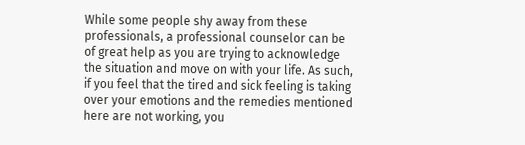While some people shy away from these professionals, a professional counselor can be of great help as you are trying to acknowledge the situation and move on with your life. As such, if you feel that the tired and sick feeling is taking over your emotions and the remedies mentioned here are not working, you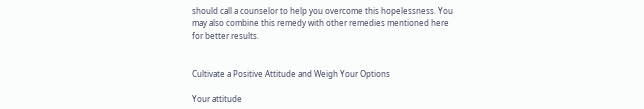should call a counselor to help you overcome this hopelessness. You may also combine this remedy with other remedies mentioned here for better results.


Cultivate a Positive Attitude and Weigh Your Options

Your attitude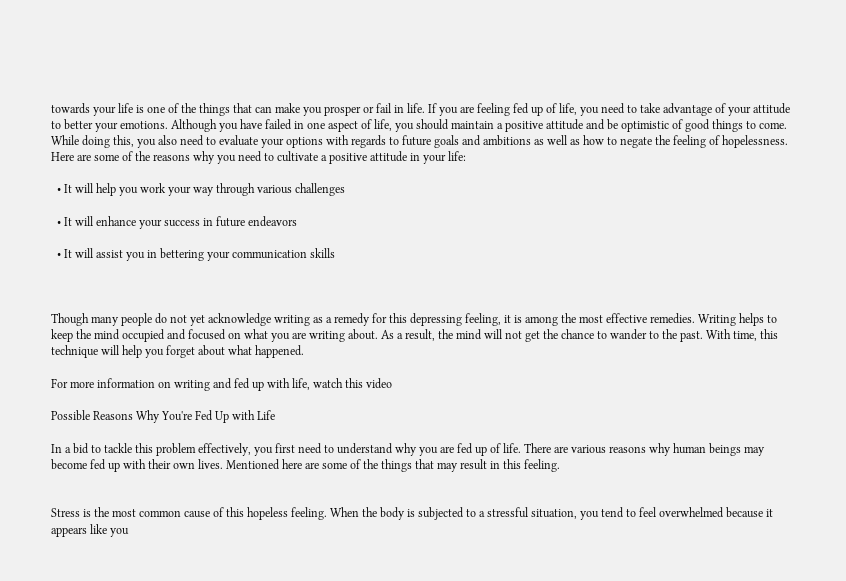towards your life is one of the things that can make you prosper or fail in life. If you are feeling fed up of life, you need to take advantage of your attitude to better your emotions. Although you have failed in one aspect of life, you should maintain a positive attitude and be optimistic of good things to come. While doing this, you also need to evaluate your options with regards to future goals and ambitions as well as how to negate the feeling of hopelessness. Here are some of the reasons why you need to cultivate a positive attitude in your life:

  • It will help you work your way through various challenges

  • It will enhance your success in future endeavors

  • It will assist you in bettering your communication skills



Though many people do not yet acknowledge writing as a remedy for this depressing feeling, it is among the most effective remedies. Writing helps to keep the mind occupied and focused on what you are writing about. As a result, the mind will not get the chance to wander to the past. With time, this technique will help you forget about what happened.

For more information on writing and fed up with life, watch this video

Possible Reasons Why You're Fed Up with Life

In a bid to tackle this problem effectively, you first need to understand why you are fed up of life. There are various reasons why human beings may become fed up with their own lives. Mentioned here are some of the things that may result in this feeling.


Stress is the most common cause of this hopeless feeling. When the body is subjected to a stressful situation, you tend to feel overwhelmed because it appears like you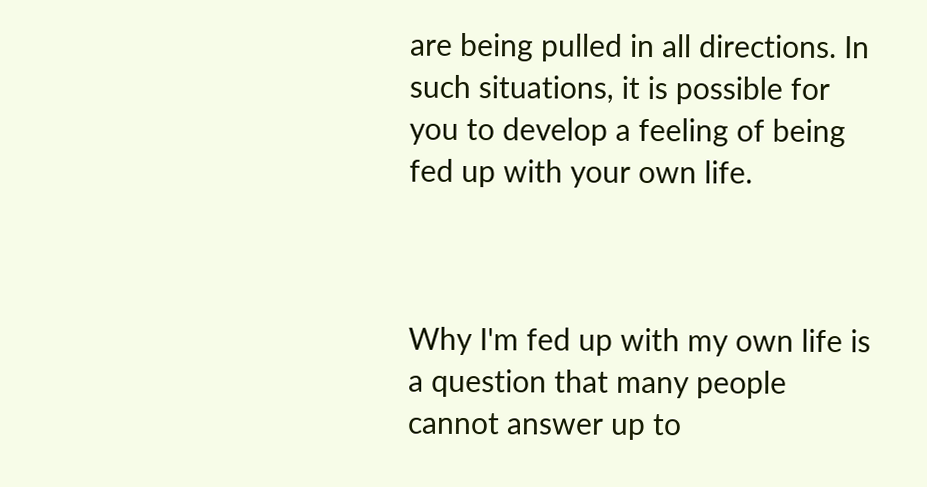are being pulled in all directions. In such situations, it is possible for you to develop a feeling of being fed up with your own life.



Why I'm fed up with my own life is a question that many people cannot answer up to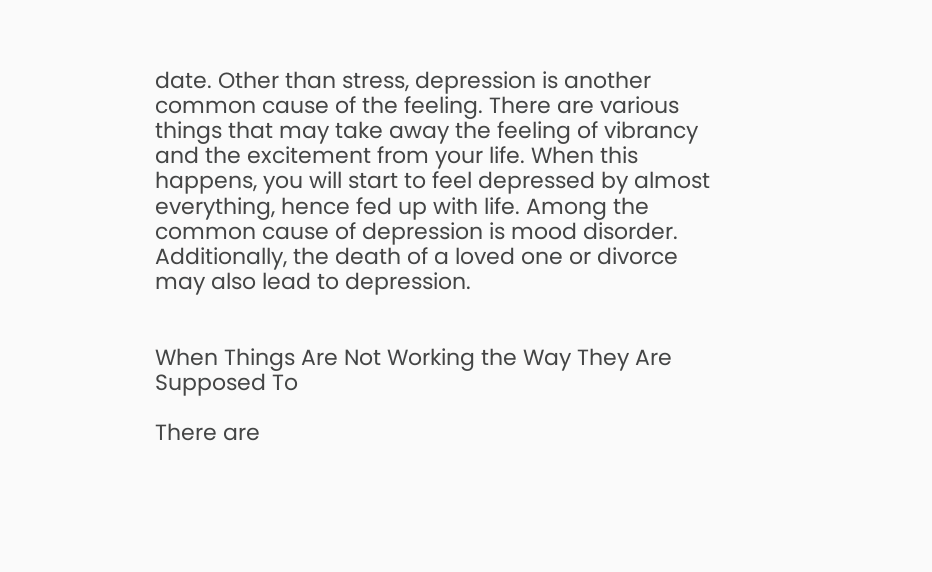date. Other than stress, depression is another common cause of the feeling. There are various things that may take away the feeling of vibrancy and the excitement from your life. When this happens, you will start to feel depressed by almost everything, hence fed up with life. Among the common cause of depression is mood disorder. Additionally, the death of a loved one or divorce may also lead to depression.


When Things Are Not Working the Way They Are Supposed To

There are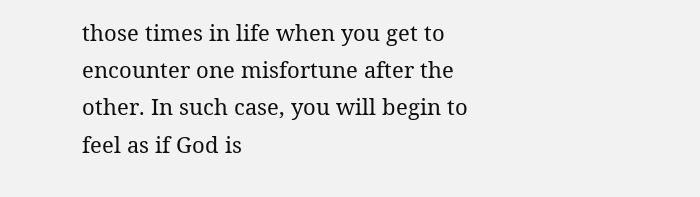those times in life when you get to encounter one misfortune after the other. In such case, you will begin to feel as if God is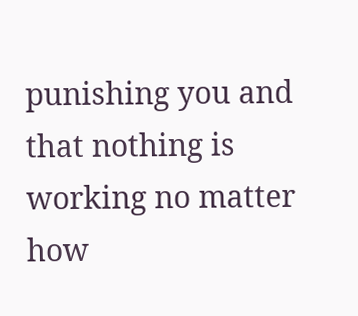punishing you and that nothing is working no matter how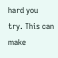hard you try. This can make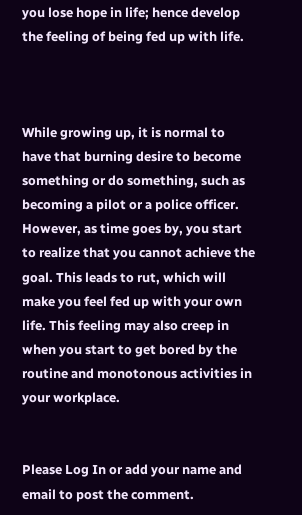you lose hope in life; hence develop the feeling of being fed up with life.



While growing up, it is normal to have that burning desire to become something or do something, such as becoming a pilot or a police officer. However, as time goes by, you start to realize that you cannot achieve the goal. This leads to rut, which will make you feel fed up with your own life. This feeling may also creep in when you start to get bored by the routine and monotonous activities in your workplace.


Please Log In or add your name and email to post the comment.